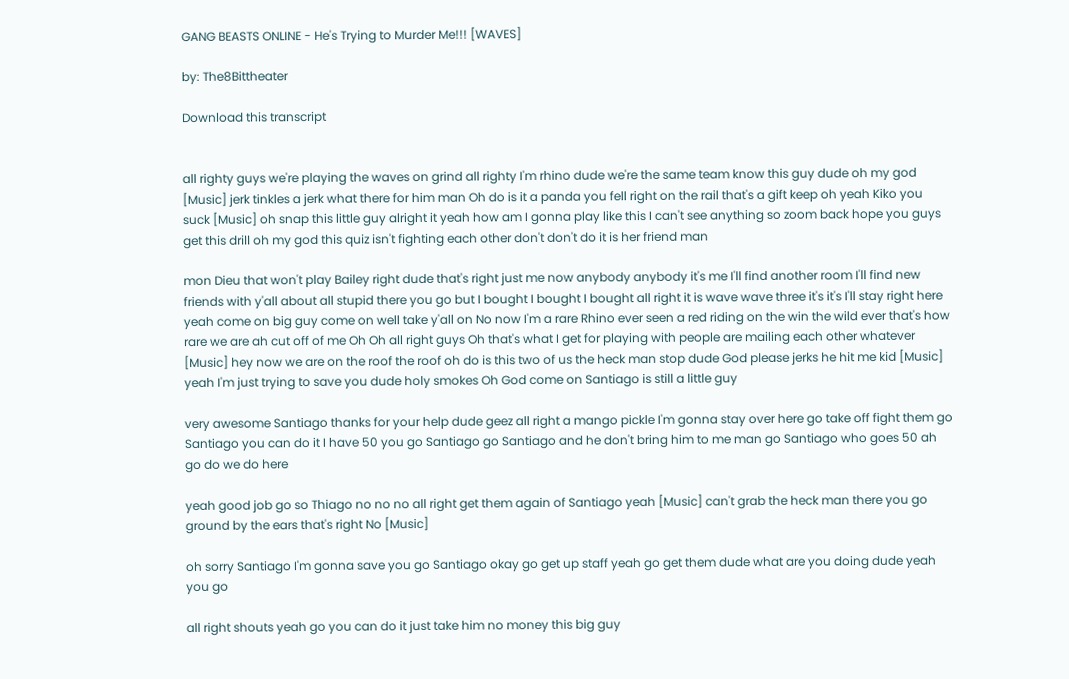GANG BEASTS ONLINE - He's Trying to Murder Me!!! [WAVES]

by: The8Bittheater

Download this transcript


all righty guys we're playing the waves on grind all righty I'm rhino dude we're the same team know this guy dude oh my god [Music] jerk tinkles a jerk what there for him man Oh do is it a panda you fell right on the rail that's a gift keep oh yeah Kiko you suck [Music] oh snap this little guy alright it yeah how am I gonna play like this I can't see anything so zoom back hope you guys get this drill oh my god this quiz isn't fighting each other don't don't do it is her friend man

mon Dieu that won't play Bailey right dude that's right just me now anybody anybody it's me I'll find another room I'll find new friends with y'all about all stupid there you go but I bought I bought I bought all right it is wave wave three it's it's I'll stay right here yeah come on big guy come on well take y'all on No now I'm a rare Rhino ever seen a red riding on the win the wild ever that's how rare we are ah cut off of me Oh Oh all right guys Oh that's what I get for playing with people are mailing each other whatever [Music] hey now we are on the roof the roof oh do is this two of us the heck man stop dude God please jerks he hit me kid [Music] yeah I'm just trying to save you dude holy smokes Oh God come on Santiago is still a little guy

very awesome Santiago thanks for your help dude geez all right a mango pickle I'm gonna stay over here go take off fight them go Santiago you can do it I have 50 you go Santiago go Santiago and he don't bring him to me man go Santiago who goes 50 ah go do we do here

yeah good job go so Thiago no no no all right get them again of Santiago yeah [Music] can't grab the heck man there you go ground by the ears that's right No [Music]

oh sorry Santiago I'm gonna save you go Santiago okay go get up staff yeah go get them dude what are you doing dude yeah you go

all right shouts yeah go you can do it just take him no money this big guy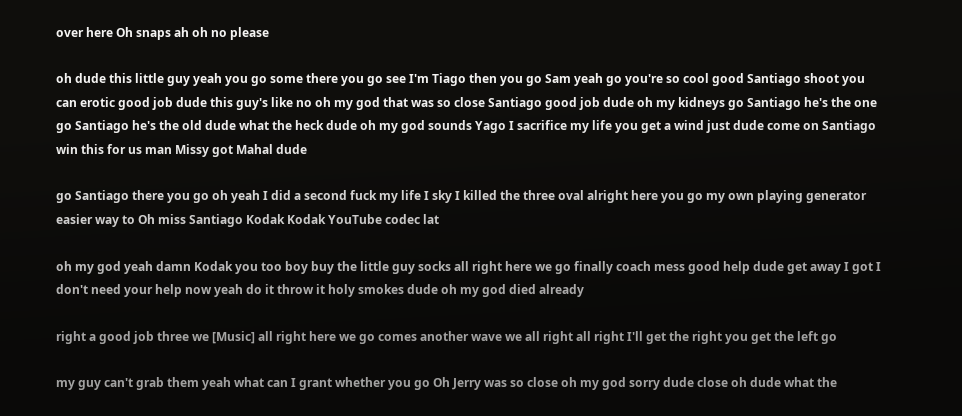over here Oh snaps ah oh no please

oh dude this little guy yeah you go some there you go see I'm Tiago then you go Sam yeah go you're so cool good Santiago shoot you can erotic good job dude this guy's like no oh my god that was so close Santiago good job dude oh my kidneys go Santiago he's the one go Santiago he's the old dude what the heck dude oh my god sounds Yago I sacrifice my life you get a wind just dude come on Santiago win this for us man Missy got Mahal dude

go Santiago there you go oh yeah I did a second fuck my life I sky I killed the three oval alright here you go my own playing generator easier way to Oh miss Santiago Kodak Kodak YouTube codec lat

oh my god yeah damn Kodak you too boy buy the little guy socks all right here we go finally coach mess good help dude get away I got I don't need your help now yeah do it throw it holy smokes dude oh my god died already

right a good job three we [Music] all right here we go comes another wave we all right all right I'll get the right you get the left go

my guy can't grab them yeah what can I grant whether you go Oh Jerry was so close oh my god sorry dude close oh dude what the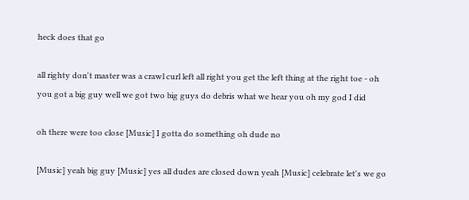heck does that go

all righty don't master was a crawl curl left all right you get the left thing at the right toe - oh you got a big guy well we got two big guys do debris what we hear you oh my god I did

oh there were too close [Music] I gotta do something oh dude no

[Music] yeah big guy [Music] yes all dudes are closed down yeah [Music] celebrate let's we go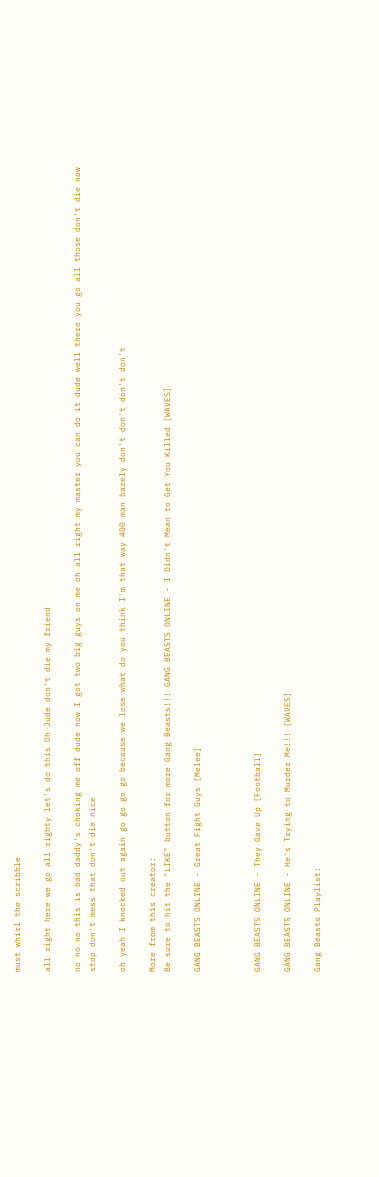must whirl the scribble

all right here we go all righty let's do this Oh Jude don't die my friend

no no no this is bad daddy's choking me off dude now I got two big guys on me oh all right my master you can do it dude well there you go all those don't die now stop don't mess that don't die nice

oh yeah I knocked out again go go go go because we lose what do you think I'm that way 400 man barely don't don't don't don't

More from this creator:
Be sure to hit the "LIKE" button for more Gang Beasts!!! GANG BEASTS ONLINE - I Didn't Mean to Get You Killed [WAVES]

GANG BEASTS ONLINE - Great Fight Guys [Melee]



GANG BEASTS ONLINE - They Gave Up [Football]

GANG BEASTS ONLINE - He's Trying to Murder Me!!! [WAVES]

Gang Beasts Playlist: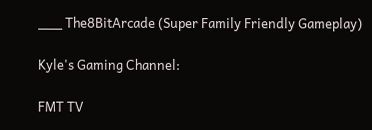___ The8BitArcade (Super Family Friendly Gameplay)

Kyle's Gaming Channel:

FMT TV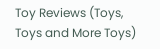Toy Reviews (Toys, Toys and More Toys)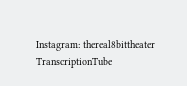Instagram: thereal8bittheater
TranscriptionTube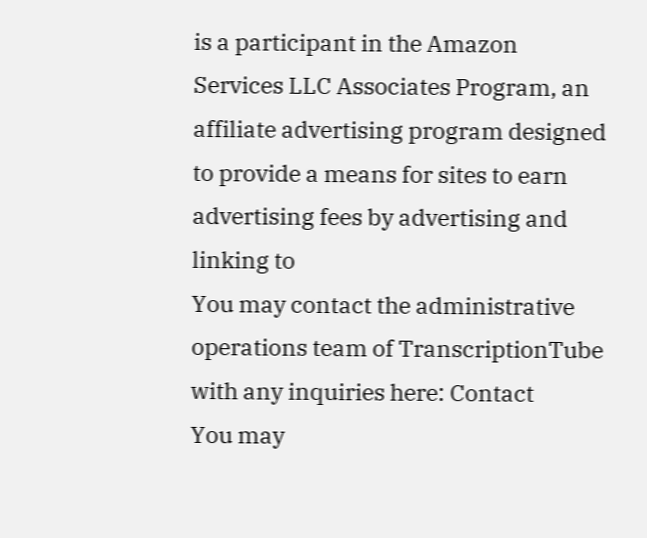is a participant in the Amazon Services LLC Associates Program, an affiliate advertising program designed to provide a means for sites to earn advertising fees by advertising and linking to
You may contact the administrative operations team of TranscriptionTube with any inquiries here: Contact
You may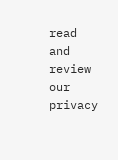read and review our privacy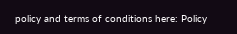policy and terms of conditions here: Policy